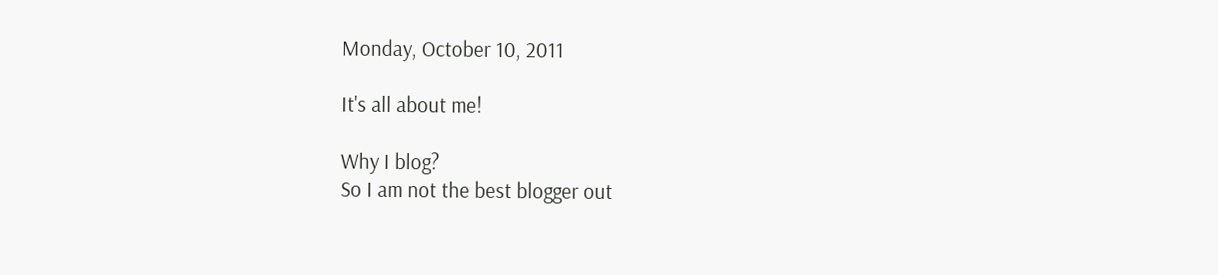Monday, October 10, 2011

It's all about me!

Why I blog?
So I am not the best blogger out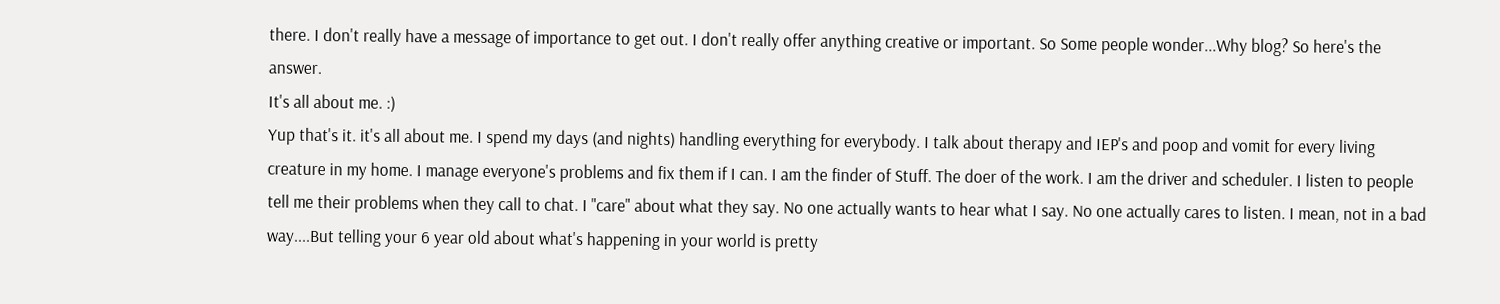there. I don't really have a message of importance to get out. I don't really offer anything creative or important. So Some people wonder...Why blog? So here's the answer.
It's all about me. :)
Yup that's it. it's all about me. I spend my days (and nights) handling everything for everybody. I talk about therapy and IEP's and poop and vomit for every living creature in my home. I manage everyone's problems and fix them if I can. I am the finder of Stuff. The doer of the work. I am the driver and scheduler. I listen to people tell me their problems when they call to chat. I "care" about what they say. No one actually wants to hear what I say. No one actually cares to listen. I mean, not in a bad way....But telling your 6 year old about what's happening in your world is pretty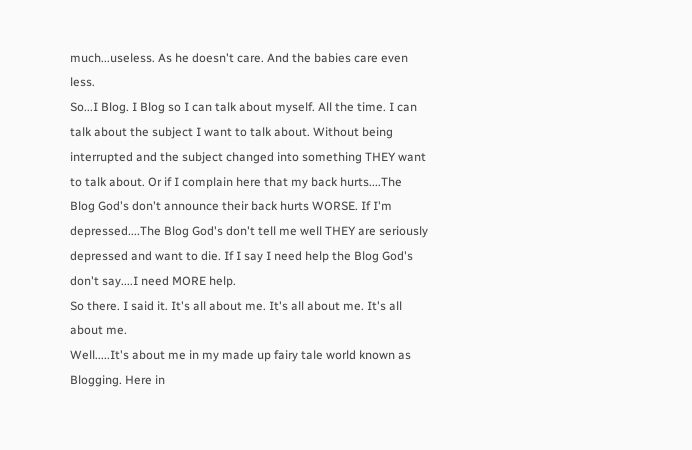much...useless. As he doesn't care. And the babies care even less.
So...I Blog. I Blog so I can talk about myself. All the time. I can talk about the subject I want to talk about. Without being interrupted and the subject changed into something THEY want to talk about. Or if I complain here that my back hurts....The Blog God's don't announce their back hurts WORSE. If I'm depressed....The Blog God's don't tell me well THEY are seriously depressed and want to die. If I say I need help the Blog God's don't say....I need MORE help.
So there. I said it. It's all about me. It's all about me. It's all about me.
Well.....It's about me in my made up fairy tale world known as Blogging. Here in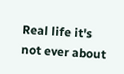Real life it's not ever about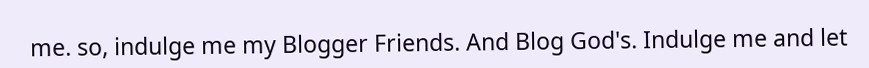me. so, indulge me my Blogger Friends. And Blog God's. Indulge me and let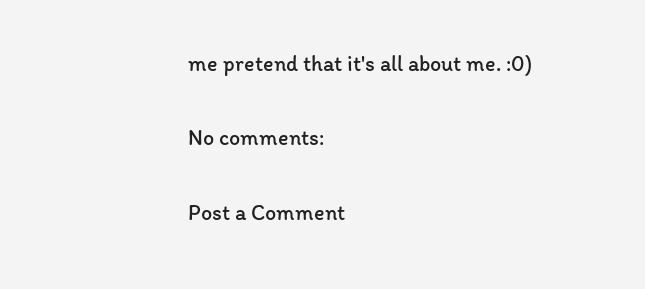me pretend that it's all about me. :0)

No comments:

Post a Comment